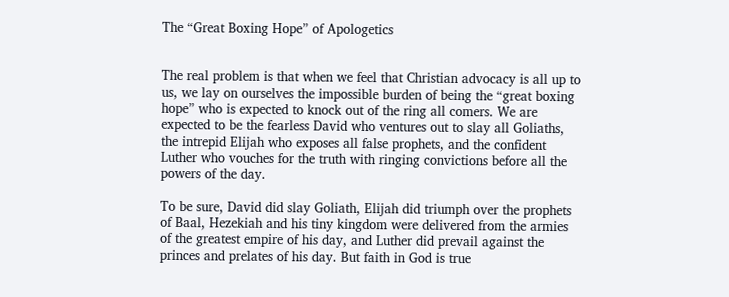The “Great Boxing Hope” of Apologetics


The real problem is that when we feel that Christian advocacy is all up to us, we lay on ourselves the impossible burden of being the “great boxing hope” who is expected to knock out of the ring all comers. We are expected to be the fearless David who ventures out to slay all Goliaths, the intrepid Elijah who exposes all false prophets, and the confident Luther who vouches for the truth with ringing convictions before all the powers of the day.

To be sure, David did slay Goliath, Elijah did triumph over the prophets of Baal, Hezekiah and his tiny kingdom were delivered from the armies of the greatest empire of his day, and Luther did prevail against the princes and prelates of his day. But faith in God is true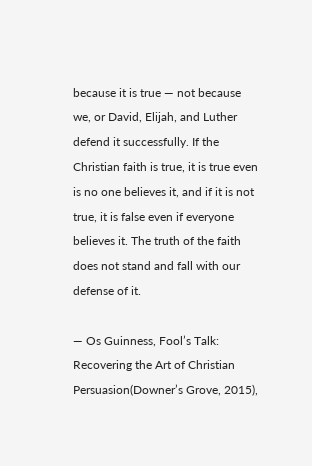because it is true — not because we, or David, Elijah, and Luther defend it successfully. If the Christian faith is true, it is true even is no one believes it, and if it is not true, it is false even if everyone believes it. The truth of the faith does not stand and fall with our defense of it.

— Os Guinness, Fool’s Talk: Recovering the Art of Christian Persuasion(Downer’s Grove, 2015),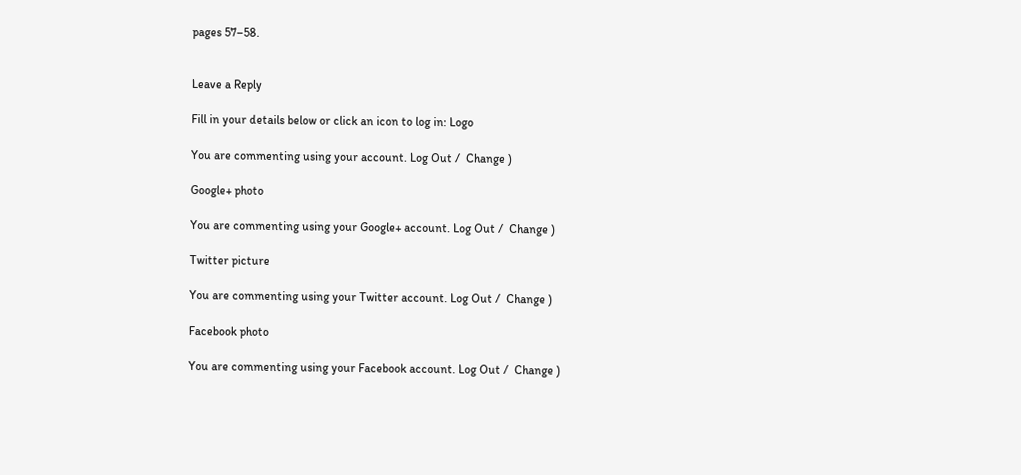pages 57–58.


Leave a Reply

Fill in your details below or click an icon to log in: Logo

You are commenting using your account. Log Out /  Change )

Google+ photo

You are commenting using your Google+ account. Log Out /  Change )

Twitter picture

You are commenting using your Twitter account. Log Out /  Change )

Facebook photo

You are commenting using your Facebook account. Log Out /  Change )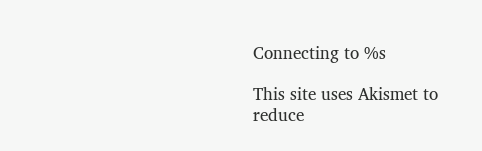Connecting to %s

This site uses Akismet to reduce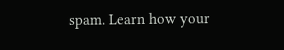spam. Learn how your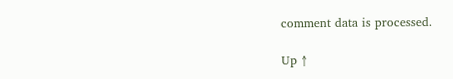comment data is processed.

Up ↑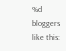%d bloggers like this: